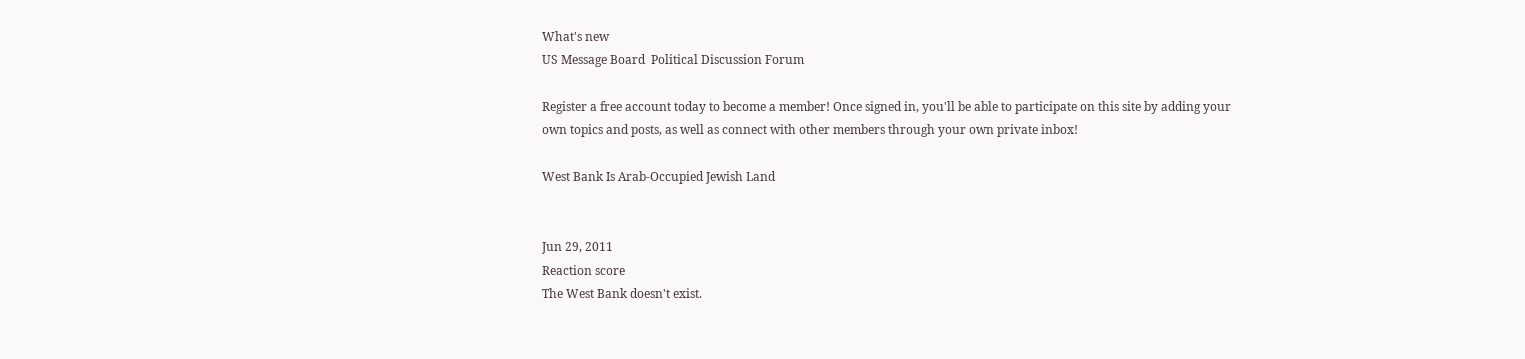What's new
US Message Board  Political Discussion Forum

Register a free account today to become a member! Once signed in, you'll be able to participate on this site by adding your own topics and posts, as well as connect with other members through your own private inbox!

West Bank Is Arab-Occupied Jewish Land


Jun 29, 2011
Reaction score
The West Bank doesn't exist.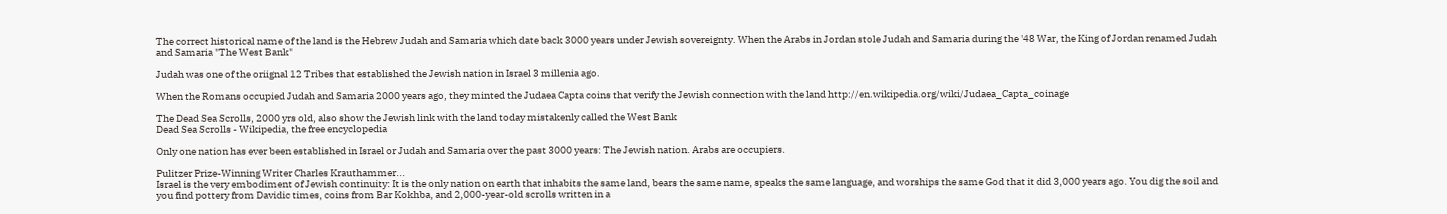The correct historical name of the land is the Hebrew Judah and Samaria which date back 3000 years under Jewish sovereignty. When the Arabs in Jordan stole Judah and Samaria during the '48 War, the King of Jordan renamed Judah and Samaria "The West Bank"

Judah was one of the oriignal 12 Tribes that established the Jewish nation in Israel 3 millenia ago.

When the Romans occupied Judah and Samaria 2000 years ago, they minted the Judaea Capta coins that verify the Jewish connection with the land http://en.wikipedia.org/wiki/Judaea_Capta_coinage

The Dead Sea Scrolls, 2000 yrs old, also show the Jewish link with the land today mistakenly called the West Bank
Dead Sea Scrolls - Wikipedia, the free encyclopedia

Only one nation has ever been established in Israel or Judah and Samaria over the past 3000 years: The Jewish nation. Arabs are occupiers.

Pulitzer Prize-Winning Writer Charles Krauthammer...
Israel is the very embodiment of Jewish continuity: It is the only nation on earth that inhabits the same land, bears the same name, speaks the same language, and worships the same God that it did 3,000 years ago. You dig the soil and you find pottery from Davidic times, coins from Bar Kokhba, and 2,000-year-old scrolls written in a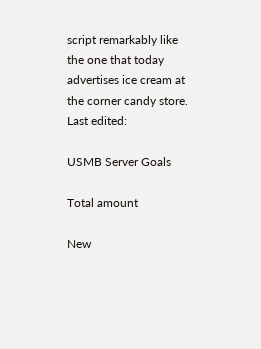script remarkably like the one that today advertises ice cream at the corner candy store.
Last edited:

USMB Server Goals

Total amount

New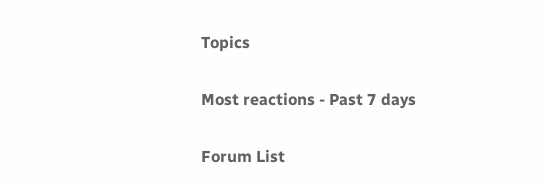Topics

Most reactions - Past 7 days

Forum List